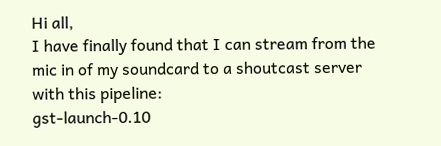Hi all,
I have finally found that I can stream from the mic in of my soundcard to a shoutcast server with this pipeline:
gst-launch-0.10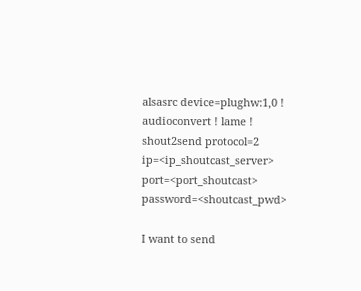alsasrc device=plughw:1,0 ! audioconvert ! lame ! shout2send protocol=2 ip=<ip_shoutcast_server> port=<port_shoutcast> password=<shoutcast_pwd>

I want to send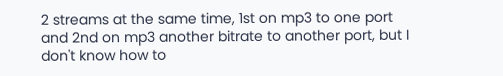2 streams at the same time, 1st on mp3 to one port and 2nd on mp3 another bitrate to another port, but I don't know how to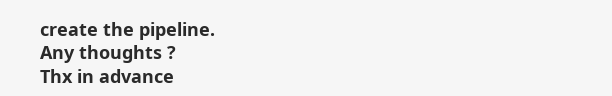create the pipeline.
Any thoughts ?
Thx in advance